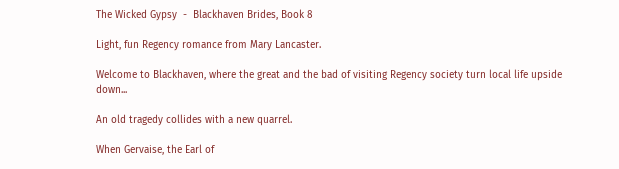The Wicked Gypsy  -  Blackhaven Brides, Book 8

Light, fun Regency romance from Mary Lancaster.

Welcome to Blackhaven, where the great and the bad of visiting Regency society turn local life upside down...

An old tragedy collides with a new quarrel.

When Gervaise, the Earl of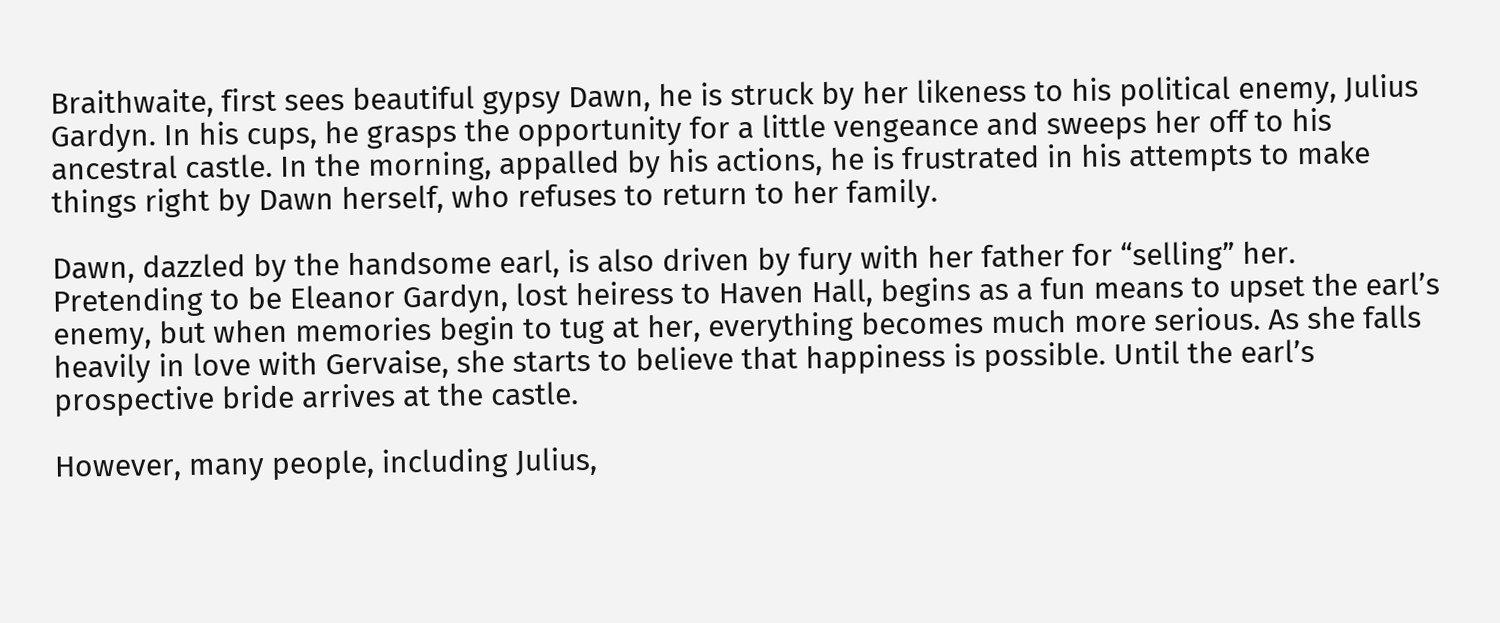Braithwaite, first sees beautiful gypsy Dawn, he is struck by her likeness to his political enemy, Julius Gardyn. In his cups, he grasps the opportunity for a little vengeance and sweeps her off to his ancestral castle. In the morning, appalled by his actions, he is frustrated in his attempts to make things right by Dawn herself, who refuses to return to her family.

Dawn, dazzled by the handsome earl, is also driven by fury with her father for “selling” her. Pretending to be Eleanor Gardyn, lost heiress to Haven Hall, begins as a fun means to upset the earl’s enemy, but when memories begin to tug at her, everything becomes much more serious. As she falls heavily in love with Gervaise, she starts to believe that happiness is possible. Until the earl’s prospective bride arrives at the castle.

However, many people, including Julius,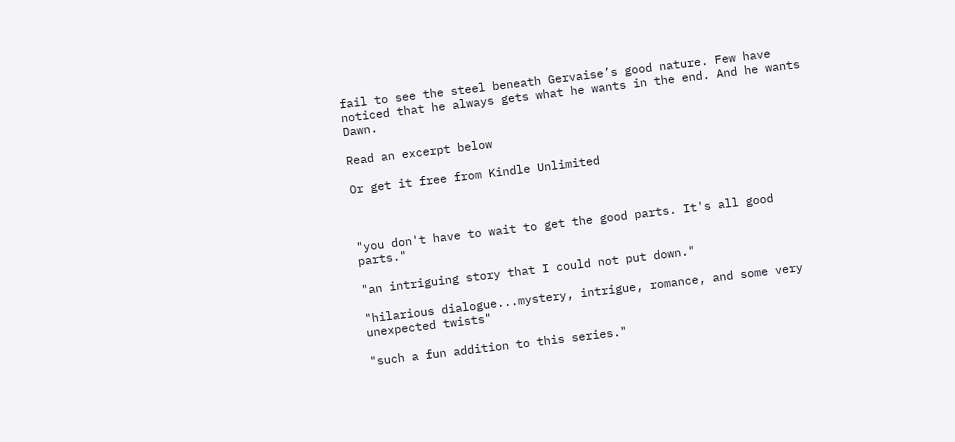fail to see the steel beneath Gervaise’s good nature. Few have noticed that he always gets what he wants in the end. And he wants Dawn.

Read an excerpt below

Or get it free from Kindle Unlimited



"you don't have to wait to get the good parts. It's all good parts."

"an intriguing story that I could not put down."

"hilarious dialogue...mystery, intrigue, romance, and some very unexpected twists"

"such a fun addition to this series."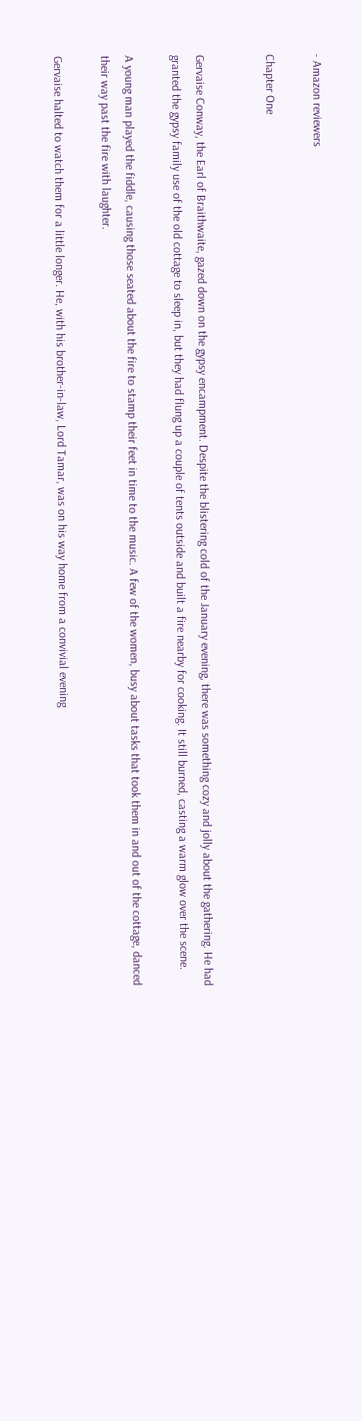- Amazon reviewers

Chapter One


Gervaise Conway, the Earl of Braithwaite, gazed down on the gypsy encampment. Despite the blistering cold of the January evening, there was something cozy and jolly about the gathering. He had granted the gypsy family use of the old cottage to sleep in, but they had flung up a couple of tents outside and built a fire nearby for cooking. It still burned, casting a warm glow over the scene.

A young man played the fiddle, causing those seated about the fire to stamp their feet in time to the music. A few of the women, busy about tasks that took them in and out of the cottage, danced their way past the fire with laughter.

Gervaise halted to watch them for a little longer. He, with his brother-in-law, Lord Tamar, was on his way home from a convivial evening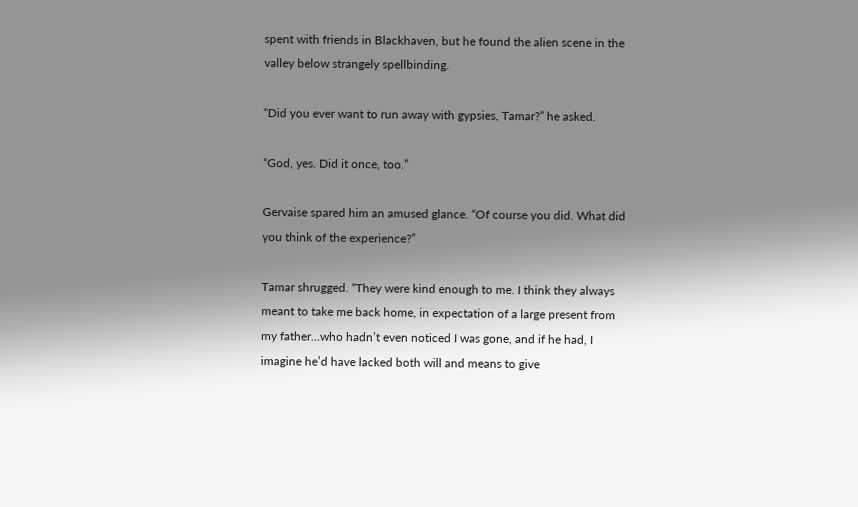spent with friends in Blackhaven, but he found the alien scene in the valley below strangely spellbinding.

“Did you ever want to run away with gypsies, Tamar?” he asked.

“God, yes. Did it once, too.”

Gervaise spared him an amused glance. “Of course you did. What did you think of the experience?”

Tamar shrugged. “They were kind enough to me. I think they always meant to take me back home, in expectation of a large present from my father…who hadn’t even noticed I was gone, and if he had, I imagine he’d have lacked both will and means to give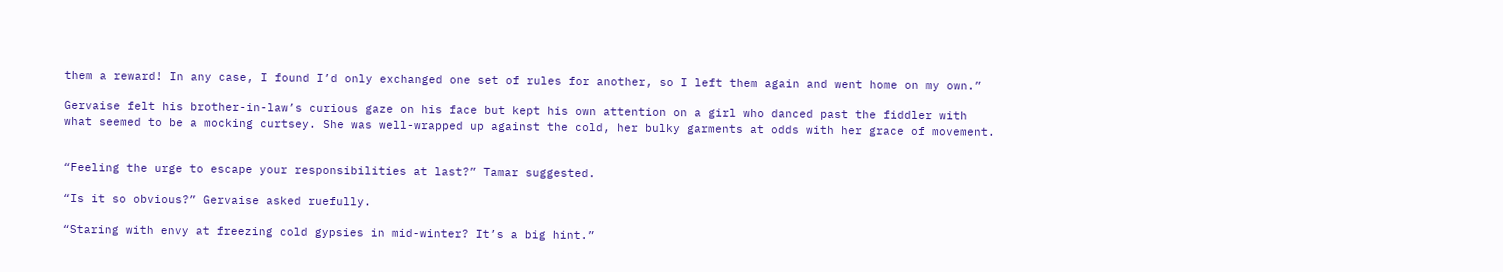them a reward! In any case, I found I’d only exchanged one set of rules for another, so I left them again and went home on my own.”

Gervaise felt his brother-in-law’s curious gaze on his face but kept his own attention on a girl who danced past the fiddler with what seemed to be a mocking curtsey. She was well-wrapped up against the cold, her bulky garments at odds with her grace of movement.


“Feeling the urge to escape your responsibilities at last?” Tamar suggested.

“Is it so obvious?” Gervaise asked ruefully.

“Staring with envy at freezing cold gypsies in mid-winter? It’s a big hint.”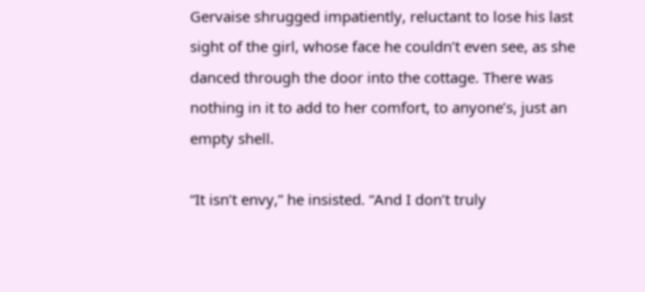Gervaise shrugged impatiently, reluctant to lose his last sight of the girl, whose face he couldn’t even see, as she danced through the door into the cottage. There was nothing in it to add to her comfort, to anyone’s, just an empty shell.

“It isn’t envy,” he insisted. “And I don’t truly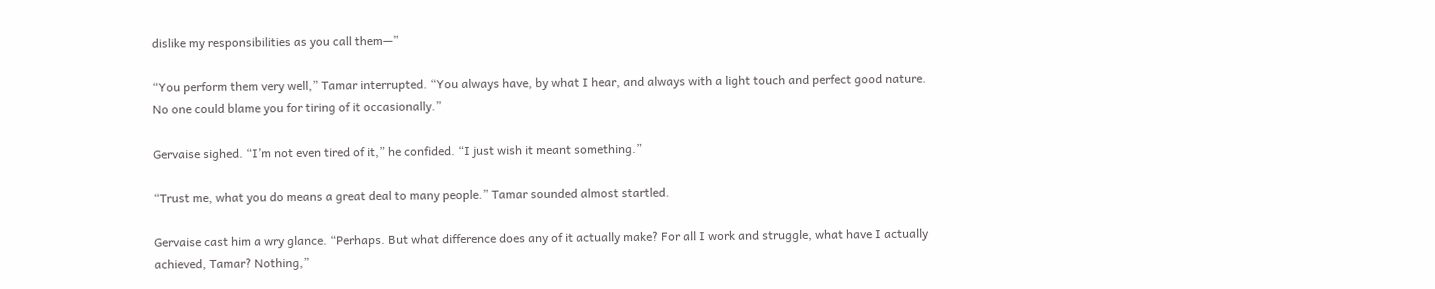dislike my responsibilities as you call them—”

“You perform them very well,” Tamar interrupted. “You always have, by what I hear, and always with a light touch and perfect good nature. No one could blame you for tiring of it occasionally.”

Gervaise sighed. “I’m not even tired of it,” he confided. “I just wish it meant something.”

“Trust me, what you do means a great deal to many people.” Tamar sounded almost startled.

Gervaise cast him a wry glance. “Perhaps. But what difference does any of it actually make? For all I work and struggle, what have I actually achieved, Tamar? Nothing,”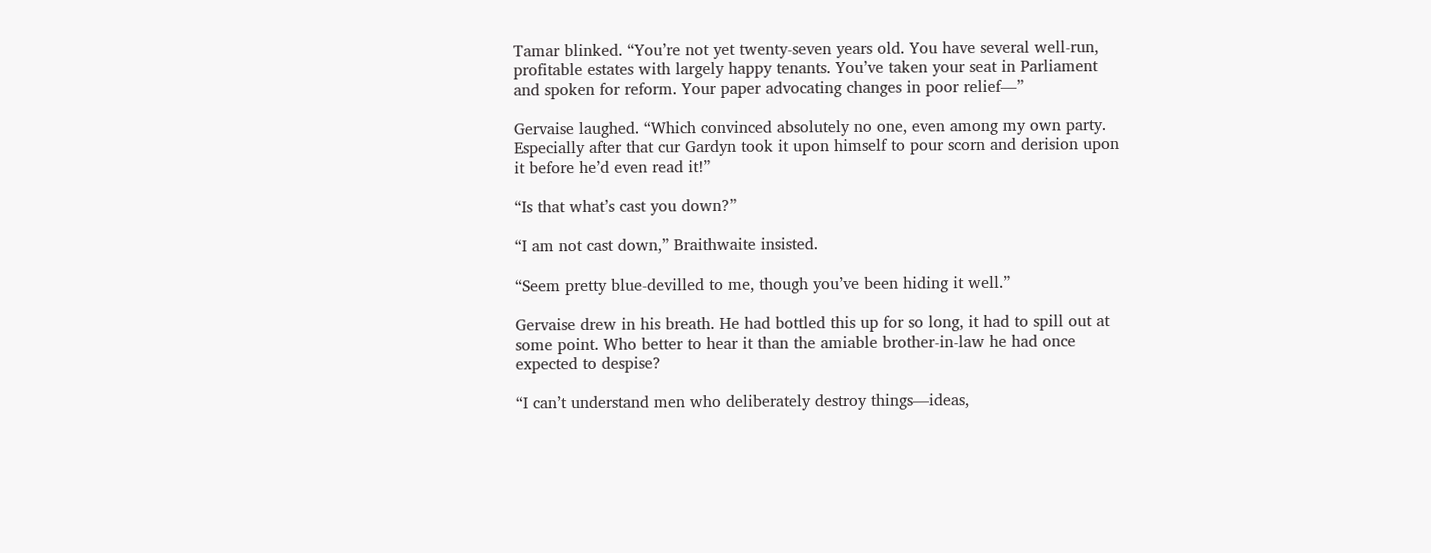Tamar blinked. “You’re not yet twenty-seven years old. You have several well-run, profitable estates with largely happy tenants. You’ve taken your seat in Parliament and spoken for reform. Your paper advocating changes in poor relief—”

Gervaise laughed. “Which convinced absolutely no one, even among my own party. Especially after that cur Gardyn took it upon himself to pour scorn and derision upon it before he’d even read it!”

“Is that what’s cast you down?”

“I am not cast down,” Braithwaite insisted.

“Seem pretty blue-devilled to me, though you’ve been hiding it well.”

Gervaise drew in his breath. He had bottled this up for so long, it had to spill out at some point. Who better to hear it than the amiable brother-in-law he had once expected to despise?

“I can’t understand men who deliberately destroy things—ideas,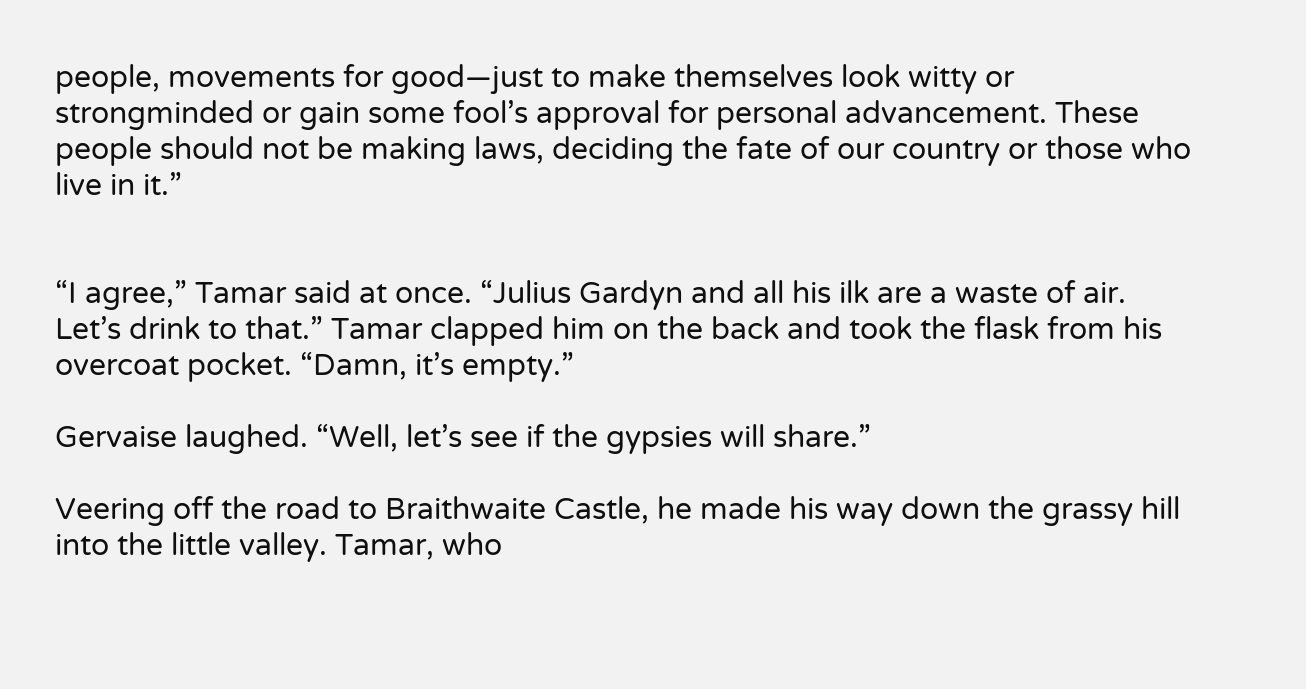people, movements for good—just to make themselves look witty or strongminded or gain some fool’s approval for personal advancement. These people should not be making laws, deciding the fate of our country or those who live in it.”


“I agree,” Tamar said at once. “Julius Gardyn and all his ilk are a waste of air. Let’s drink to that.” Tamar clapped him on the back and took the flask from his overcoat pocket. “Damn, it’s empty.”

Gervaise laughed. “Well, let’s see if the gypsies will share.”

Veering off the road to Braithwaite Castle, he made his way down the grassy hill into the little valley. Tamar, who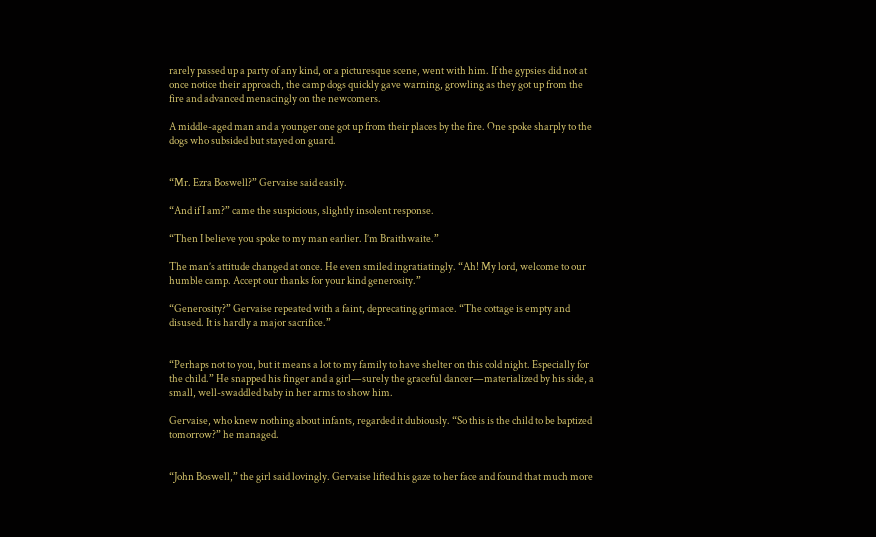rarely passed up a party of any kind, or a picturesque scene, went with him. If the gypsies did not at once notice their approach, the camp dogs quickly gave warning, growling as they got up from the fire and advanced menacingly on the newcomers.

A middle-aged man and a younger one got up from their places by the fire. One spoke sharply to the dogs who subsided but stayed on guard.


“Mr. Ezra Boswell?” Gervaise said easily.

“And if I am?” came the suspicious, slightly insolent response.

“Then I believe you spoke to my man earlier. I’m Braithwaite.”

The man’s attitude changed at once. He even smiled ingratiatingly. “Ah! My lord, welcome to our humble camp. Accept our thanks for your kind generosity.”

“Generosity?” Gervaise repeated with a faint, deprecating grimace. “The cottage is empty and disused. It is hardly a major sacrifice.”


“Perhaps not to you, but it means a lot to my family to have shelter on this cold night. Especially for the child.” He snapped his finger and a girl—surely the graceful dancer—materialized by his side, a small, well-swaddled baby in her arms to show him.

Gervaise, who knew nothing about infants, regarded it dubiously. “So this is the child to be baptized tomorrow?” he managed.


“John Boswell,” the girl said lovingly. Gervaise lifted his gaze to her face and found that much more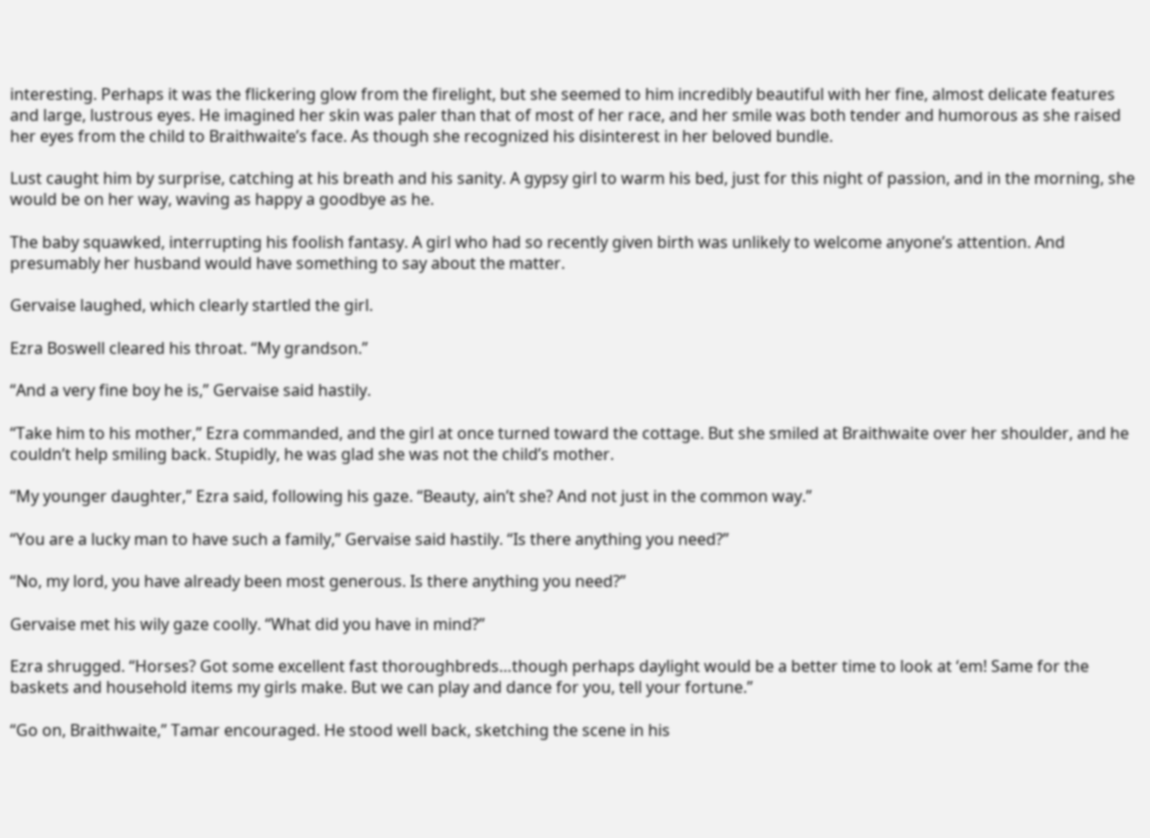interesting. Perhaps it was the flickering glow from the firelight, but she seemed to him incredibly beautiful with her fine, almost delicate features and large, lustrous eyes. He imagined her skin was paler than that of most of her race, and her smile was both tender and humorous as she raised her eyes from the child to Braithwaite’s face. As though she recognized his disinterest in her beloved bundle.

Lust caught him by surprise, catching at his breath and his sanity. A gypsy girl to warm his bed, just for this night of passion, and in the morning, she would be on her way, waving as happy a goodbye as he.

The baby squawked, interrupting his foolish fantasy. A girl who had so recently given birth was unlikely to welcome anyone’s attention. And presumably her husband would have something to say about the matter.

Gervaise laughed, which clearly startled the girl.

Ezra Boswell cleared his throat. “My grandson.”

“And a very fine boy he is,” Gervaise said hastily.

“Take him to his mother,” Ezra commanded, and the girl at once turned toward the cottage. But she smiled at Braithwaite over her shoulder, and he couldn’t help smiling back. Stupidly, he was glad she was not the child’s mother.

“My younger daughter,” Ezra said, following his gaze. “Beauty, ain’t she? And not just in the common way.”

“You are a lucky man to have such a family,” Gervaise said hastily. “Is there anything you need?”

“No, my lord, you have already been most generous. Is there anything you need?”

Gervaise met his wily gaze coolly. “What did you have in mind?”

Ezra shrugged. “Horses? Got some excellent fast thoroughbreds…though perhaps daylight would be a better time to look at ‘em! Same for the baskets and household items my girls make. But we can play and dance for you, tell your fortune.”

“Go on, Braithwaite,” Tamar encouraged. He stood well back, sketching the scene in his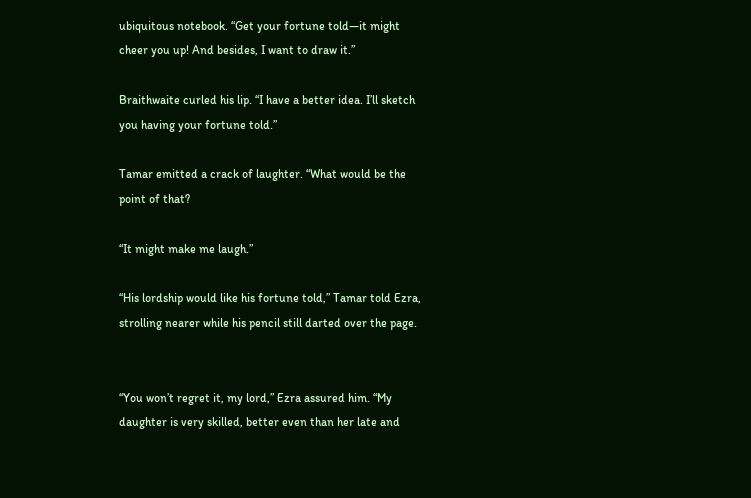ubiquitous notebook. “Get your fortune told—it might cheer you up! And besides, I want to draw it.”

Braithwaite curled his lip. “I have a better idea. I’ll sketch you having your fortune told.”

Tamar emitted a crack of laughter. “What would be the point of that?

“It might make me laugh.”

“His lordship would like his fortune told,” Tamar told Ezra, strolling nearer while his pencil still darted over the page.


“You won’t regret it, my lord,” Ezra assured him. “My daughter is very skilled, better even than her late and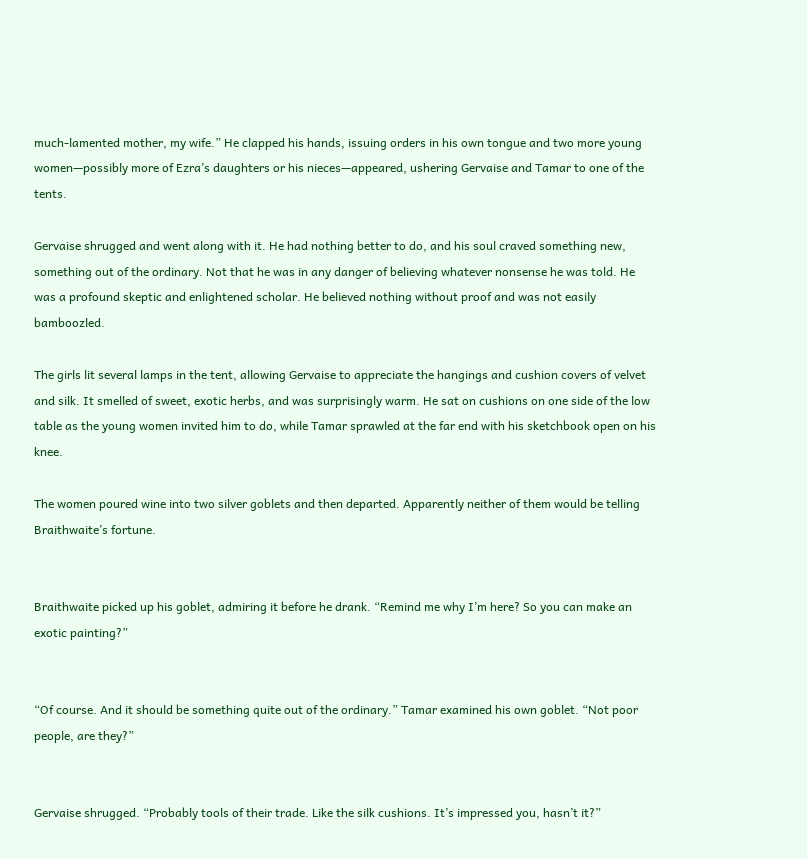much-lamented mother, my wife.” He clapped his hands, issuing orders in his own tongue and two more young women—possibly more of Ezra’s daughters or his nieces—appeared, ushering Gervaise and Tamar to one of the tents.

Gervaise shrugged and went along with it. He had nothing better to do, and his soul craved something new, something out of the ordinary. Not that he was in any danger of believing whatever nonsense he was told. He was a profound skeptic and enlightened scholar. He believed nothing without proof and was not easily bamboozled.

The girls lit several lamps in the tent, allowing Gervaise to appreciate the hangings and cushion covers of velvet and silk. It smelled of sweet, exotic herbs, and was surprisingly warm. He sat on cushions on one side of the low table as the young women invited him to do, while Tamar sprawled at the far end with his sketchbook open on his knee.

The women poured wine into two silver goblets and then departed. Apparently neither of them would be telling Braithwaite’s fortune.


Braithwaite picked up his goblet, admiring it before he drank. “Remind me why I’m here? So you can make an exotic painting?”


“Of course. And it should be something quite out of the ordinary.” Tamar examined his own goblet. “Not poor people, are they?”


Gervaise shrugged. “Probably tools of their trade. Like the silk cushions. It’s impressed you, hasn’t it?”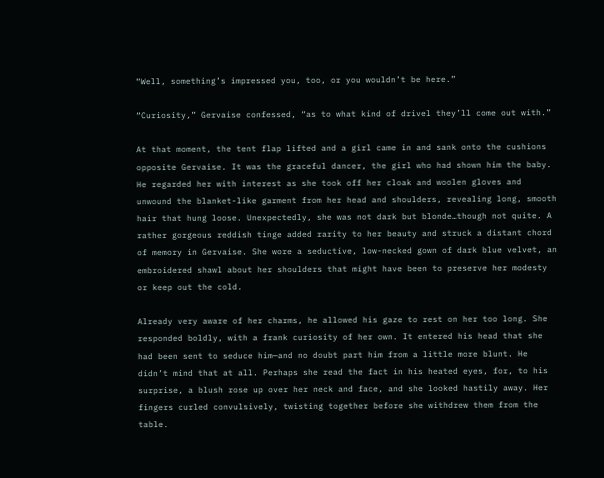“Well, something’s impressed you, too, or you wouldn’t be here.”

“Curiosity,” Gervaise confessed, “as to what kind of drivel they’ll come out with.”

At that moment, the tent flap lifted and a girl came in and sank onto the cushions opposite Gervaise. It was the graceful dancer, the girl who had shown him the baby. He regarded her with interest as she took off her cloak and woolen gloves and unwound the blanket-like garment from her head and shoulders, revealing long, smooth hair that hung loose. Unexpectedly, she was not dark but blonde…though not quite. A rather gorgeous reddish tinge added rarity to her beauty and struck a distant chord of memory in Gervaise. She wore a seductive, low-necked gown of dark blue velvet, an embroidered shawl about her shoulders that might have been to preserve her modesty or keep out the cold.

Already very aware of her charms, he allowed his gaze to rest on her too long. She responded boldly, with a frank curiosity of her own. It entered his head that she had been sent to seduce him—and no doubt part him from a little more blunt. He didn’t mind that at all. Perhaps she read the fact in his heated eyes, for, to his surprise, a blush rose up over her neck and face, and she looked hastily away. Her fingers curled convulsively, twisting together before she withdrew them from the table.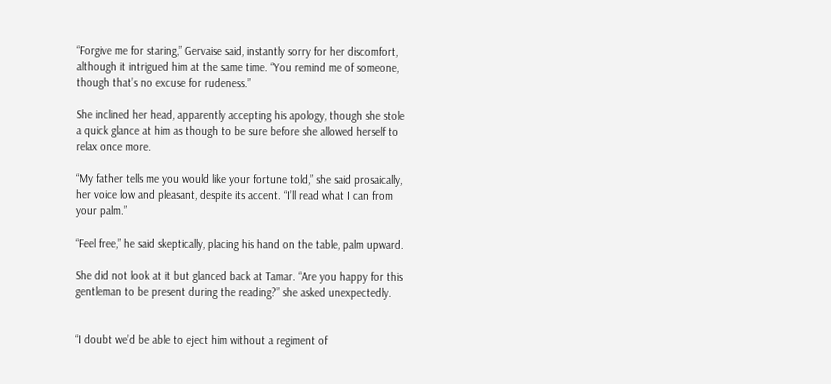“Forgive me for staring,” Gervaise said, instantly sorry for her discomfort, although it intrigued him at the same time. “You remind me of someone, though that’s no excuse for rudeness.”

She inclined her head, apparently accepting his apology, though she stole a quick glance at him as though to be sure before she allowed herself to relax once more.

“My father tells me you would like your fortune told,” she said prosaically, her voice low and pleasant, despite its accent. “I’ll read what I can from your palm.”

“Feel free,” he said skeptically, placing his hand on the table, palm upward.

She did not look at it but glanced back at Tamar. “Are you happy for this gentleman to be present during the reading?” she asked unexpectedly.


“I doubt we’d be able to eject him without a regiment of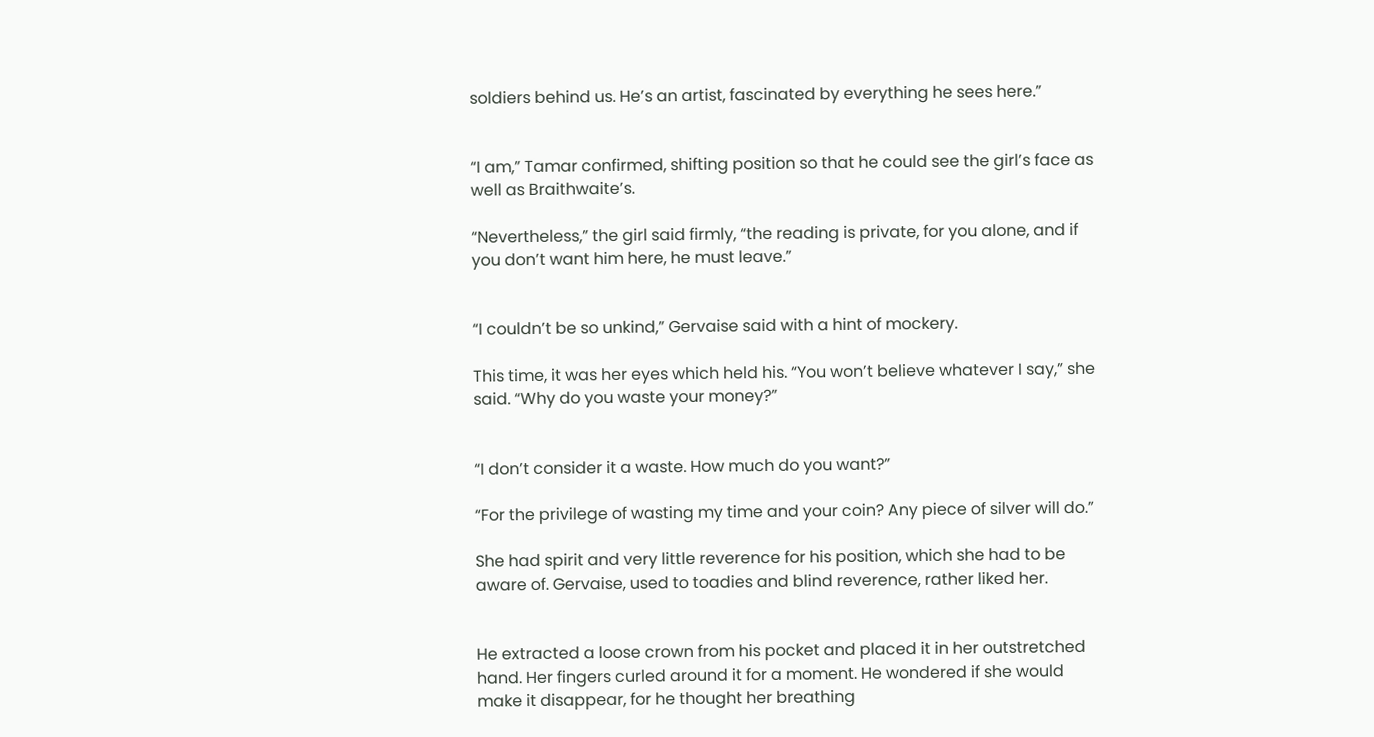soldiers behind us. He’s an artist, fascinated by everything he sees here.”


“I am,” Tamar confirmed, shifting position so that he could see the girl’s face as well as Braithwaite’s.

“Nevertheless,” the girl said firmly, “the reading is private, for you alone, and if you don’t want him here, he must leave.”


“I couldn’t be so unkind,” Gervaise said with a hint of mockery.

This time, it was her eyes which held his. “You won’t believe whatever I say,” she said. “Why do you waste your money?”


“I don’t consider it a waste. How much do you want?”

“For the privilege of wasting my time and your coin? Any piece of silver will do.”

She had spirit and very little reverence for his position, which she had to be aware of. Gervaise, used to toadies and blind reverence, rather liked her.


He extracted a loose crown from his pocket and placed it in her outstretched hand. Her fingers curled around it for a moment. He wondered if she would make it disappear, for he thought her breathing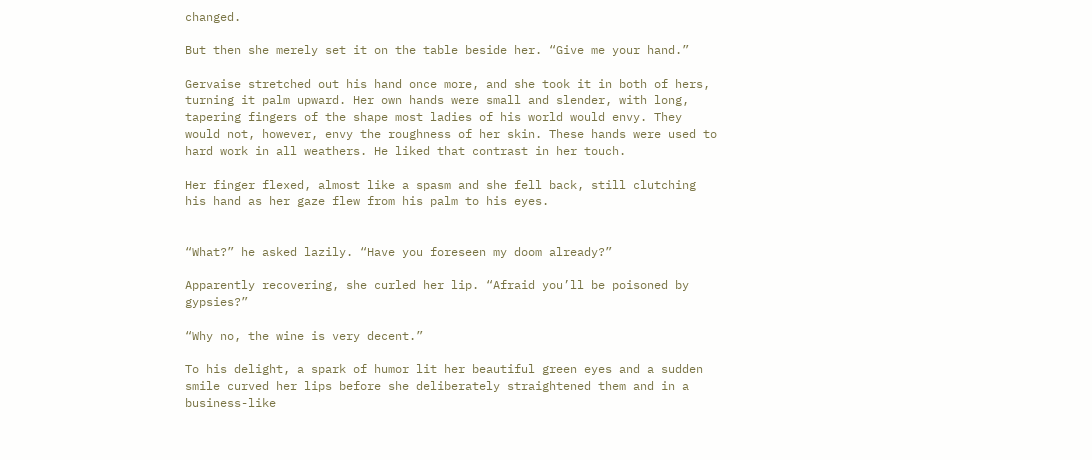changed.

But then she merely set it on the table beside her. “Give me your hand.”

Gervaise stretched out his hand once more, and she took it in both of hers, turning it palm upward. Her own hands were small and slender, with long, tapering fingers of the shape most ladies of his world would envy. They would not, however, envy the roughness of her skin. These hands were used to hard work in all weathers. He liked that contrast in her touch.

Her finger flexed, almost like a spasm and she fell back, still clutching his hand as her gaze flew from his palm to his eyes.


“What?” he asked lazily. “Have you foreseen my doom already?”

Apparently recovering, she curled her lip. “Afraid you’ll be poisoned by gypsies?”

“Why no, the wine is very decent.”

To his delight, a spark of humor lit her beautiful green eyes and a sudden smile curved her lips before she deliberately straightened them and in a business-like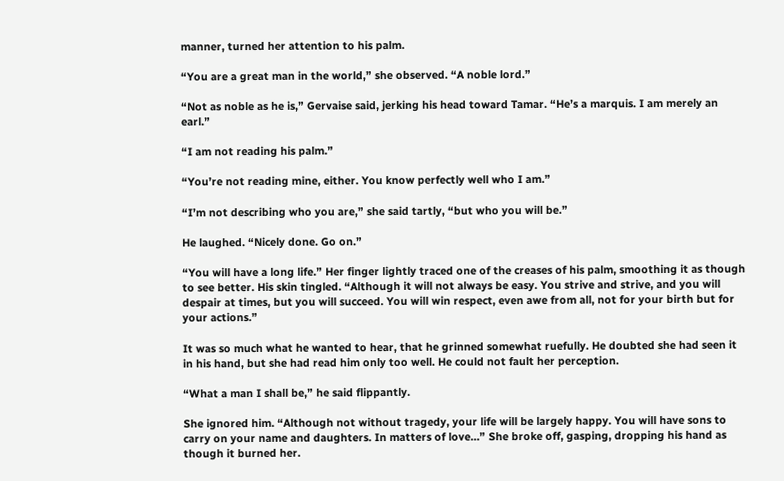manner, turned her attention to his palm.

“You are a great man in the world,” she observed. “A noble lord.”

“Not as noble as he is,” Gervaise said, jerking his head toward Tamar. “He’s a marquis. I am merely an earl.”

“I am not reading his palm.”

“You’re not reading mine, either. You know perfectly well who I am.”

“I’m not describing who you are,” she said tartly, “but who you will be.”

He laughed. “Nicely done. Go on.”

“You will have a long life.” Her finger lightly traced one of the creases of his palm, smoothing it as though to see better. His skin tingled. “Although it will not always be easy. You strive and strive, and you will despair at times, but you will succeed. You will win respect, even awe from all, not for your birth but for your actions.”

It was so much what he wanted to hear, that he grinned somewhat ruefully. He doubted she had seen it in his hand, but she had read him only too well. He could not fault her perception.

“What a man I shall be,” he said flippantly.

She ignored him. “Although not without tragedy, your life will be largely happy. You will have sons to carry on your name and daughters. In matters of love…” She broke off, gasping, dropping his hand as though it burned her.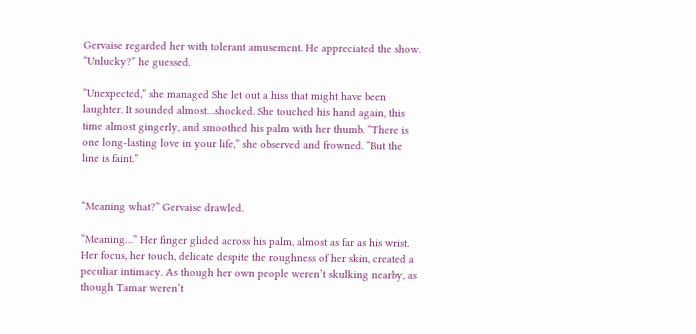Gervaise regarded her with tolerant amusement. He appreciated the show. “Unlucky?” he guessed.

“Unexpected,” she managed She let out a hiss that might have been laughter. It sounded almost…shocked. She touched his hand again, this time almost gingerly, and smoothed his palm with her thumb. “There is one long-lasting love in your life,” she observed and frowned. “But the line is faint.”


“Meaning what?” Gervaise drawled.

“Meaning…” Her finger glided across his palm, almost as far as his wrist. Her focus, her touch, delicate despite the roughness of her skin, created a peculiar intimacy. As though her own people weren’t skulking nearby, as though Tamar weren’t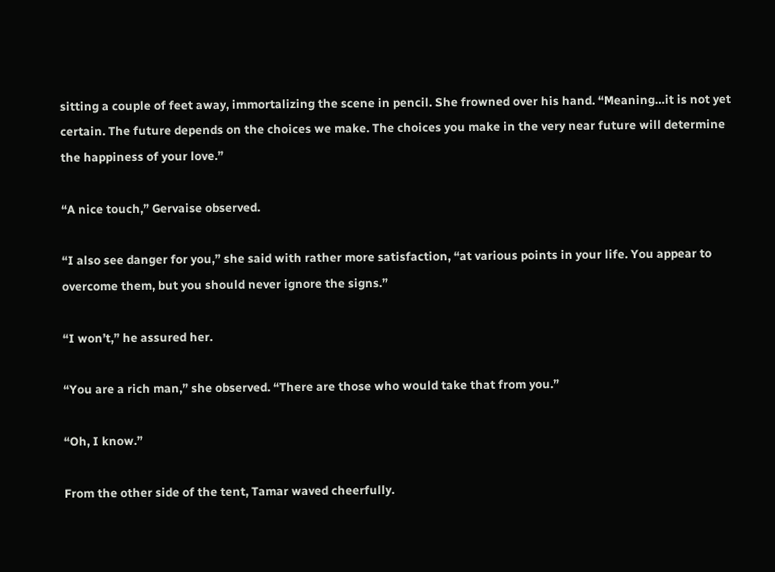sitting a couple of feet away, immortalizing the scene in pencil. She frowned over his hand. “Meaning…it is not yet certain. The future depends on the choices we make. The choices you make in the very near future will determine the happiness of your love.”

“A nice touch,” Gervaise observed.

“I also see danger for you,” she said with rather more satisfaction, “at various points in your life. You appear to overcome them, but you should never ignore the signs.”

“I won’t,” he assured her.

“You are a rich man,” she observed. “There are those who would take that from you.”

“Oh, I know.”

From the other side of the tent, Tamar waved cheerfully.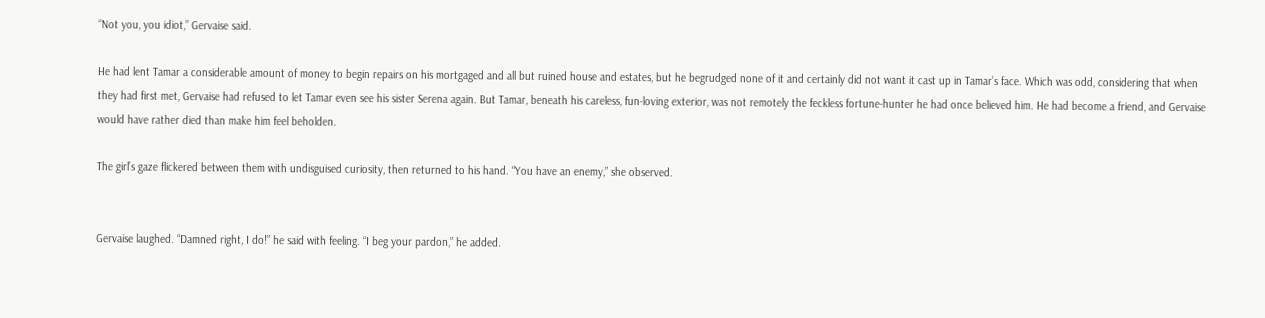“Not you, you idiot,” Gervaise said.

He had lent Tamar a considerable amount of money to begin repairs on his mortgaged and all but ruined house and estates, but he begrudged none of it and certainly did not want it cast up in Tamar’s face. Which was odd, considering that when they had first met, Gervaise had refused to let Tamar even see his sister Serena again. But Tamar, beneath his careless, fun-loving exterior, was not remotely the feckless fortune-hunter he had once believed him. He had become a friend, and Gervaise would have rather died than make him feel beholden.

The girl’s gaze flickered between them with undisguised curiosity, then returned to his hand. “You have an enemy,” she observed.


Gervaise laughed. “Damned right, I do!” he said with feeling. “I beg your pardon,” he added.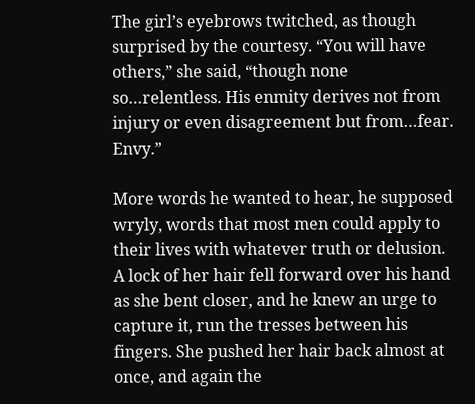The girl’s eyebrows twitched, as though surprised by the courtesy. “You will have others,” she said, “though none so…relentless. His enmity derives not from injury or even disagreement but from…fear. Envy.”

More words he wanted to hear, he supposed wryly, words that most men could apply to their lives with whatever truth or delusion. A lock of her hair fell forward over his hand as she bent closer, and he knew an urge to capture it, run the tresses between his fingers. She pushed her hair back almost at once, and again the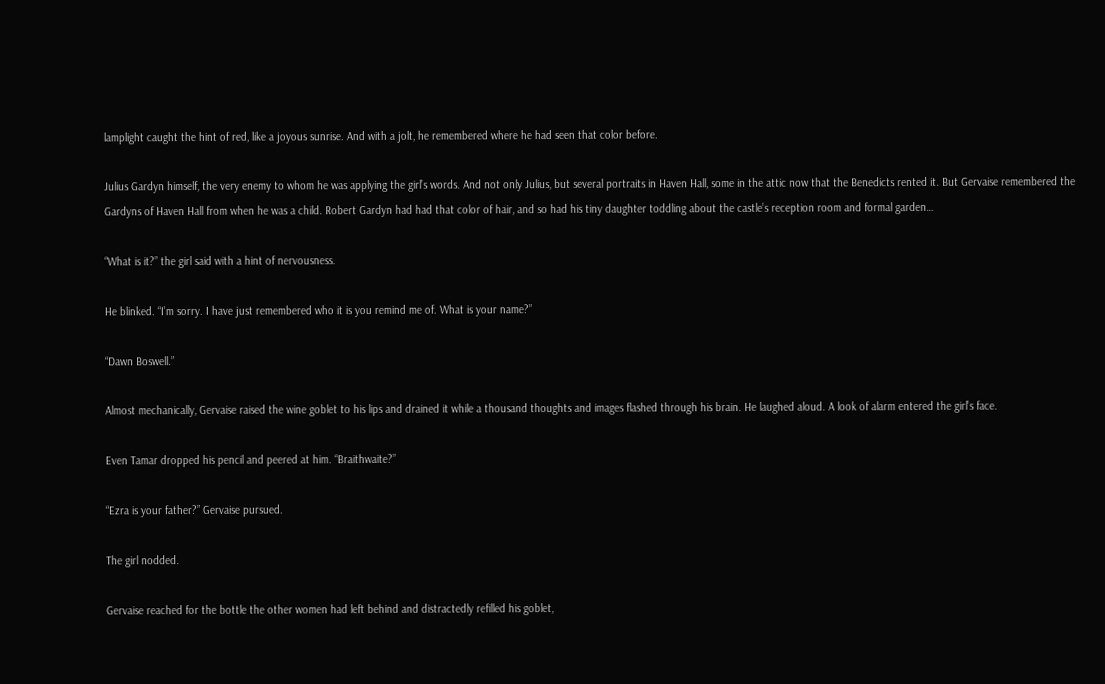lamplight caught the hint of red, like a joyous sunrise. And with a jolt, he remembered where he had seen that color before.

Julius Gardyn himself, the very enemy to whom he was applying the girl’s words. And not only Julius, but several portraits in Haven Hall, some in the attic now that the Benedicts rented it. But Gervaise remembered the Gardyns of Haven Hall from when he was a child. Robert Gardyn had had that color of hair, and so had his tiny daughter toddling about the castle’s reception room and formal garden…

“What is it?” the girl said with a hint of nervousness.

He blinked. “I’m sorry. I have just remembered who it is you remind me of. What is your name?”

“Dawn Boswell.”

Almost mechanically, Gervaise raised the wine goblet to his lips and drained it while a thousand thoughts and images flashed through his brain. He laughed aloud. A look of alarm entered the girl’s face.

Even Tamar dropped his pencil and peered at him. “Braithwaite?”

“Ezra is your father?” Gervaise pursued.

The girl nodded.

Gervaise reached for the bottle the other women had left behind and distractedly refilled his goblet,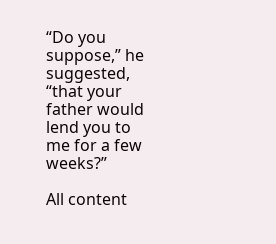“Do you suppose,” he suggested, “that your father would lend you to me for a few weeks?”

All content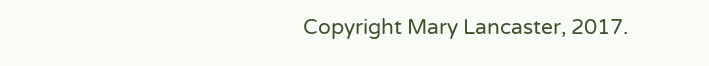Copyright Mary Lancaster, 2017.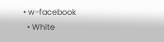• w-facebook
  • White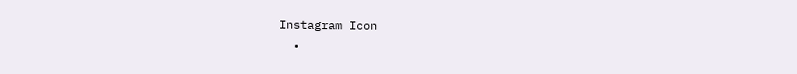Instagram Icon
  •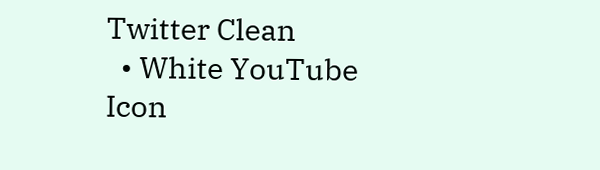Twitter Clean
  • White YouTube Icon